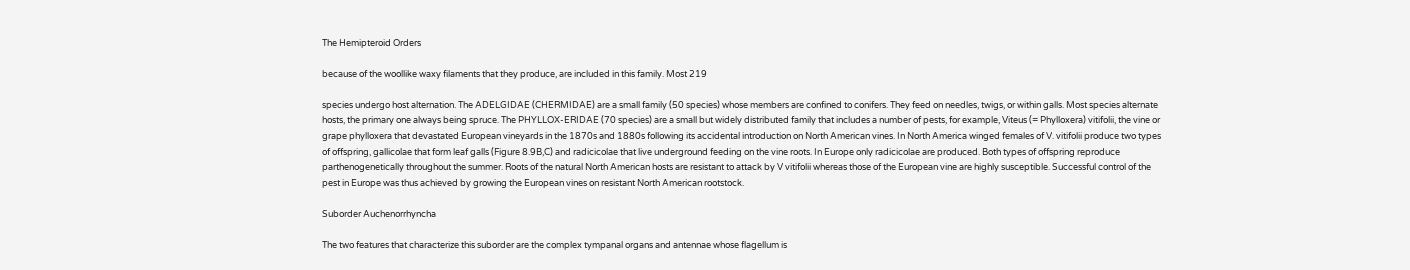The Hemipteroid Orders

because of the woollike waxy filaments that they produce, are included in this family. Most 219

species undergo host alternation. The ADELGIDAE (CHERMIDAE) are a small family (50 species) whose members are confined to conifers. They feed on needles, twigs, or within galls. Most species alternate hosts, the primary one always being spruce. The PHYLLOX-ERIDAE (70 species) are a small but widely distributed family that includes a number of pests, for example, Viteus (= Phylloxera) vitifolii, the vine or grape phylloxera that devastated European vineyards in the 1870s and 1880s following its accidental introduction on North American vines. In North America winged females of V. vitifolii produce two types of offspring, gallicolae that form leaf galls (Figure 8.9B,C) and radicicolae that live underground feeding on the vine roots. In Europe only radicicolae are produced. Both types of offspring reproduce parthenogenetically throughout the summer. Roots of the natural North American hosts are resistant to attack by V vitifolii whereas those of the European vine are highly susceptible. Successful control of the pest in Europe was thus achieved by growing the European vines on resistant North American rootstock.

Suborder Auchenorrhyncha

The two features that characterize this suborder are the complex tympanal organs and antennae whose flagellum is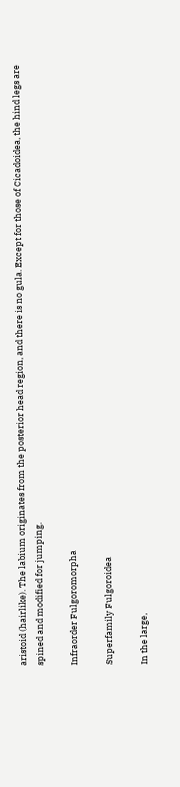aristoid (hairlike). The labium originates from the posterior head region, and there is no gula. Except for those of Cicadoidea, the hind legs are spined and modified for jumping.

Infraorder Fulgoromorpha

Superfamily Fulgoroidea

In the large,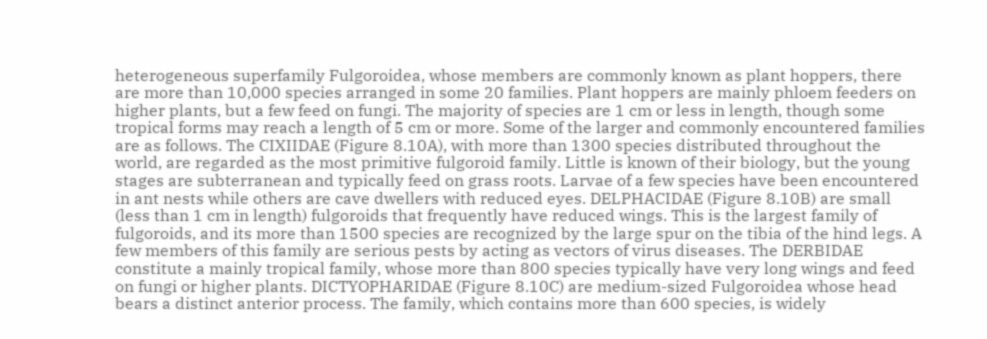heterogeneous superfamily Fulgoroidea, whose members are commonly known as plant hoppers, there are more than 10,000 species arranged in some 20 families. Plant hoppers are mainly phloem feeders on higher plants, but a few feed on fungi. The majority of species are 1 cm or less in length, though some tropical forms may reach a length of 5 cm or more. Some of the larger and commonly encountered families are as follows. The CIXIIDAE (Figure 8.10A), with more than 1300 species distributed throughout the world, are regarded as the most primitive fulgoroid family. Little is known of their biology, but the young stages are subterranean and typically feed on grass roots. Larvae of a few species have been encountered in ant nests while others are cave dwellers with reduced eyes. DELPHACIDAE (Figure 8.10B) are small (less than 1 cm in length) fulgoroids that frequently have reduced wings. This is the largest family of fulgoroids, and its more than 1500 species are recognized by the large spur on the tibia of the hind legs. A few members of this family are serious pests by acting as vectors of virus diseases. The DERBIDAE constitute a mainly tropical family, whose more than 800 species typically have very long wings and feed on fungi or higher plants. DICTYOPHARIDAE (Figure 8.10C) are medium-sized Fulgoroidea whose head bears a distinct anterior process. The family, which contains more than 600 species, is widely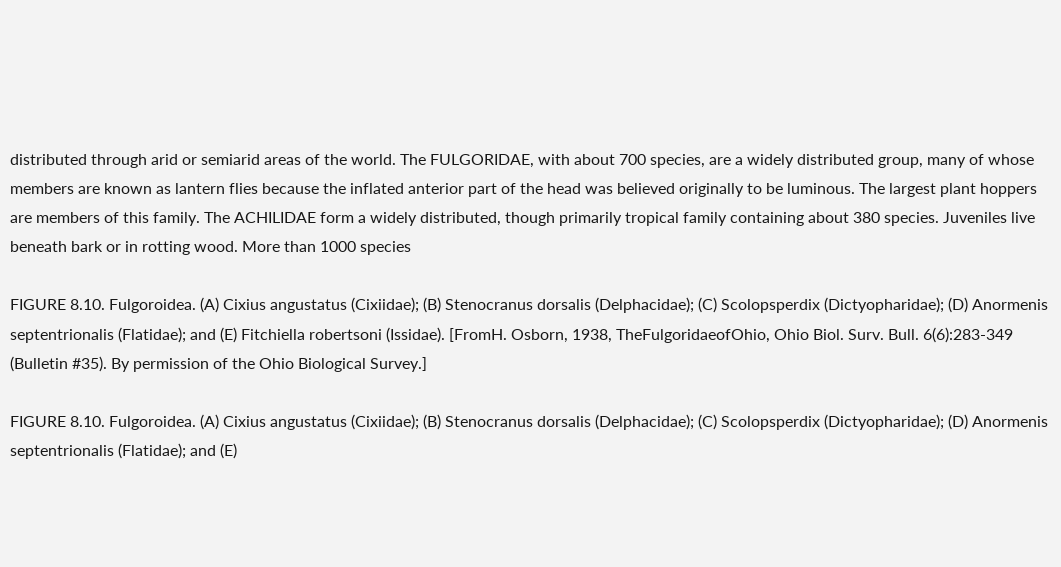distributed through arid or semiarid areas of the world. The FULGORIDAE, with about 700 species, are a widely distributed group, many of whose members are known as lantern flies because the inflated anterior part of the head was believed originally to be luminous. The largest plant hoppers are members of this family. The ACHILIDAE form a widely distributed, though primarily tropical family containing about 380 species. Juveniles live beneath bark or in rotting wood. More than 1000 species

FIGURE 8.10. Fulgoroidea. (A) Cixius angustatus (Cixiidae); (B) Stenocranus dorsalis (Delphacidae); (C) Scolopsperdix (Dictyopharidae); (D) Anormenis septentrionalis (Flatidae); and (E) Fitchiella robertsoni (Issidae). [FromH. Osborn, 1938, TheFulgoridaeofOhio, Ohio Biol. Surv. Bull. 6(6):283-349 (Bulletin #35). By permission of the Ohio Biological Survey.]

FIGURE 8.10. Fulgoroidea. (A) Cixius angustatus (Cixiidae); (B) Stenocranus dorsalis (Delphacidae); (C) Scolopsperdix (Dictyopharidae); (D) Anormenis septentrionalis (Flatidae); and (E)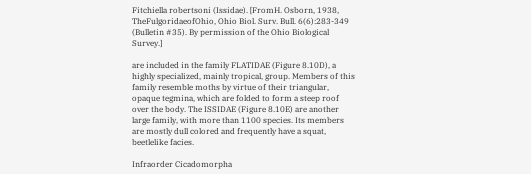Fitchiella robertsoni (Issidae). [FromH. Osborn, 1938, TheFulgoridaeofOhio, Ohio Biol. Surv. Bull. 6(6):283-349 (Bulletin #35). By permission of the Ohio Biological Survey.]

are included in the family FLATIDAE (Figure 8.10D), a highly specialized, mainly tropical, group. Members of this family resemble moths by virtue of their triangular, opaque tegmina, which are folded to form a steep roof over the body. The ISSIDAE (Figure 8.10E) are another large family, with more than 1100 species. Its members are mostly dull colored and frequently have a squat, beetlelike facies.

Infraorder Cicadomorpha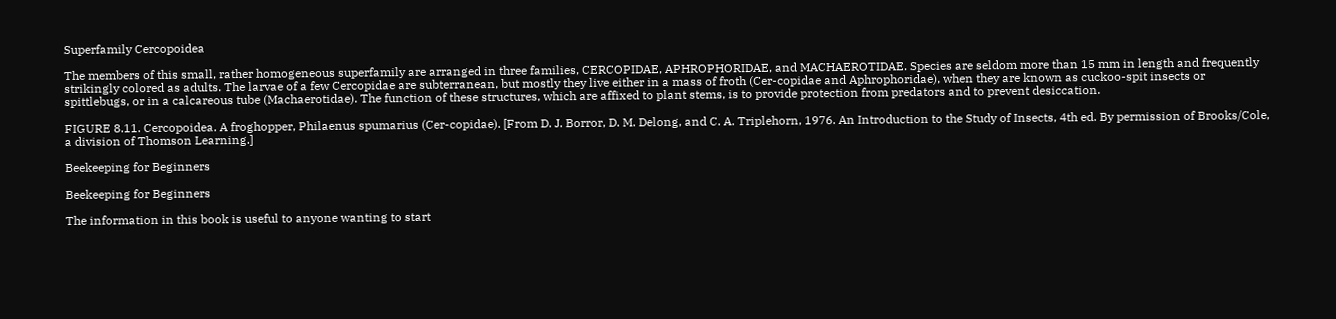Superfamily Cercopoidea

The members of this small, rather homogeneous superfamily are arranged in three families, CERCOPIDAE, APHROPHORIDAE, and MACHAEROTIDAE. Species are seldom more than 15 mm in length and frequently strikingly colored as adults. The larvae of a few Cercopidae are subterranean, but mostly they live either in a mass of froth (Cer-copidae and Aphrophoridae), when they are known as cuckoo-spit insects or spittlebugs, or in a calcareous tube (Machaerotidae). The function of these structures, which are affixed to plant stems, is to provide protection from predators and to prevent desiccation.

FIGURE 8.11. Cercopoidea. A froghopper, Philaenus spumarius (Cer-copidae). [From D. J. Borror, D. M. Delong, and C. A. Triplehorn, 1976. An Introduction to the Study of Insects, 4th ed. By permission of Brooks/Cole, a division of Thomson Learning.]

Beekeeping for Beginners

Beekeeping for Beginners

The information in this book is useful to anyone wanting to start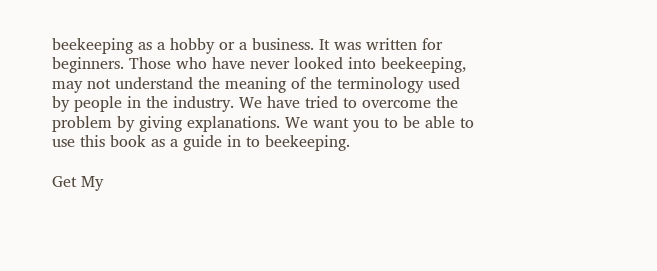beekeeping as a hobby or a business. It was written for beginners. Those who have never looked into beekeeping, may not understand the meaning of the terminology used by people in the industry. We have tried to overcome the problem by giving explanations. We want you to be able to use this book as a guide in to beekeeping.

Get My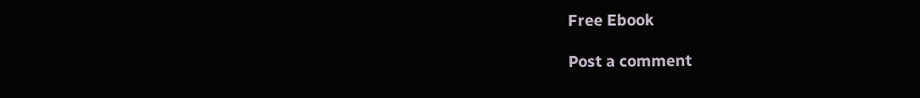Free Ebook

Post a comment